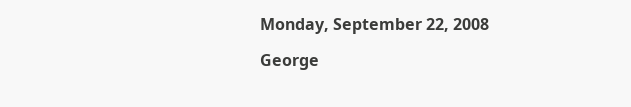Monday, September 22, 2008

George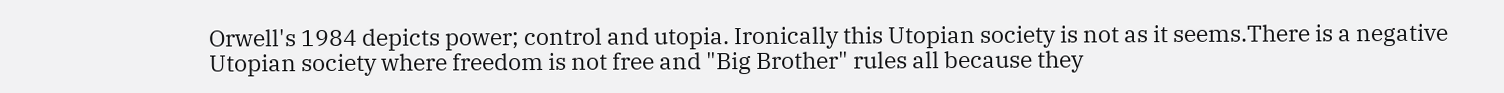Orwell's 1984 depicts power; control and utopia. Ironically this Utopian society is not as it seems.There is a negative Utopian society where freedom is not free and "Big Brother" rules all because they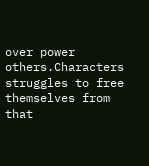over power others.Characters struggles to free themselves from that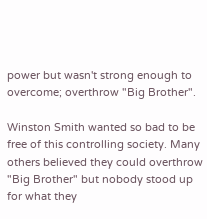power but wasn't strong enough to overcome; overthrow "Big Brother".

Winston Smith wanted so bad to be free of this controlling society. Many others believed they could overthrow "Big Brother" but nobody stood up for what they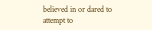believed in or dared to attempt to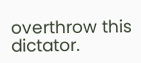overthrow this dictator.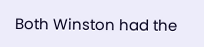Both Winston had the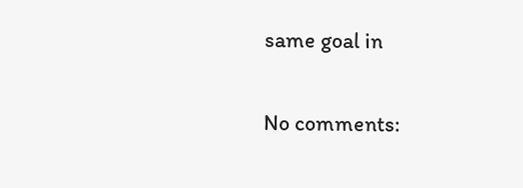same goal in

No comments: